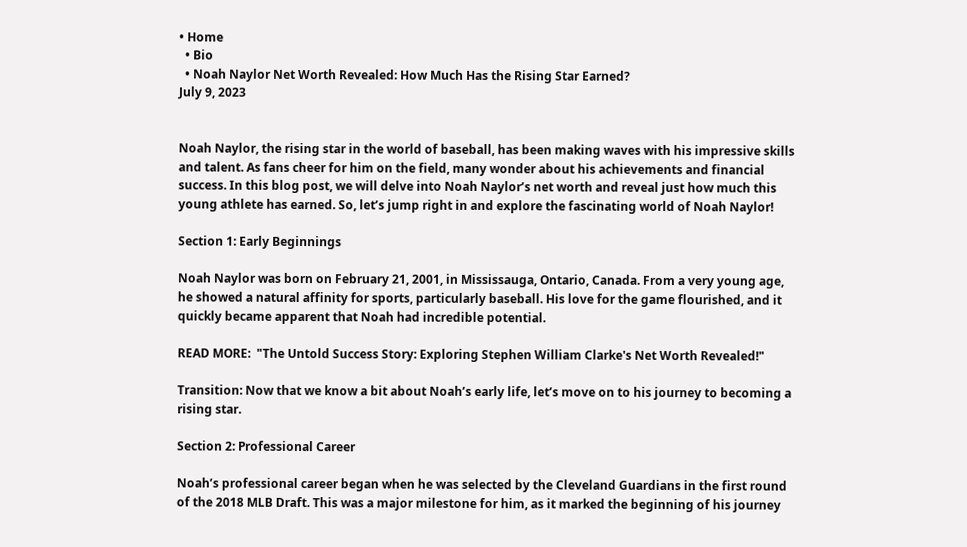• Home
  • Bio
  • Noah Naylor Net Worth Revealed: How Much Has the Rising Star Earned?
July 9, 2023


Noah Naylor, the rising star in the world of baseball, has been making waves with his impressive skills and talent. As fans cheer for him on the field, many wonder about his achievements and financial success. In this blog post, we will delve into Noah Naylor’s net worth and reveal just how much this young athlete has earned. So, let’s jump right in and explore the fascinating world of Noah Naylor!

Section 1: Early Beginnings

Noah Naylor was born on February 21, 2001, in Mississauga, Ontario, Canada. From a very young age, he showed a natural affinity for sports, particularly baseball. His love for the game flourished, and it quickly became apparent that Noah had incredible potential.

READ MORE:  "The Untold Success Story: Exploring Stephen William Clarke's Net Worth Revealed!"

Transition: Now that we know a bit about Noah’s early life, let’s move on to his journey to becoming a rising star.

Section 2: Professional Career

Noah’s professional career began when he was selected by the Cleveland Guardians in the first round of the 2018 MLB Draft. This was a major milestone for him, as it marked the beginning of his journey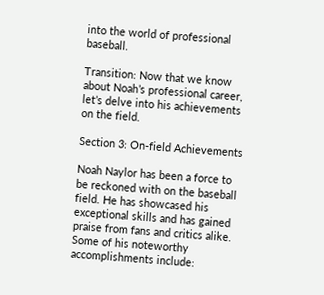into the world of professional baseball.

Transition: Now that we know about Noah’s professional career, let’s delve into his achievements on the field.

Section 3: On-field Achievements

Noah Naylor has been a force to be reckoned with on the baseball field. He has showcased his exceptional skills and has gained praise from fans and critics alike. Some of his noteworthy accomplishments include: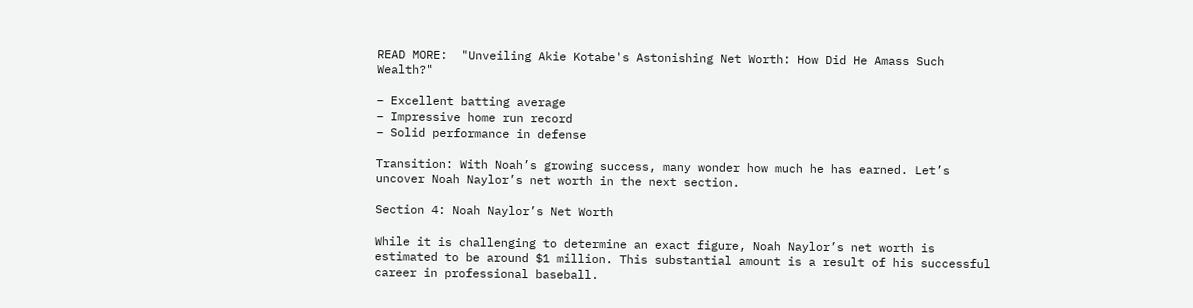READ MORE:  "Unveiling Akie Kotabe's Astonishing Net Worth: How Did He Amass Such Wealth?"

– Excellent batting average
– Impressive home run record
– Solid performance in defense

Transition: With Noah’s growing success, many wonder how much he has earned. Let’s uncover Noah Naylor’s net worth in the next section.

Section 4: Noah Naylor’s Net Worth

While it is challenging to determine an exact figure, Noah Naylor’s net worth is estimated to be around $1 million. This substantial amount is a result of his successful career in professional baseball.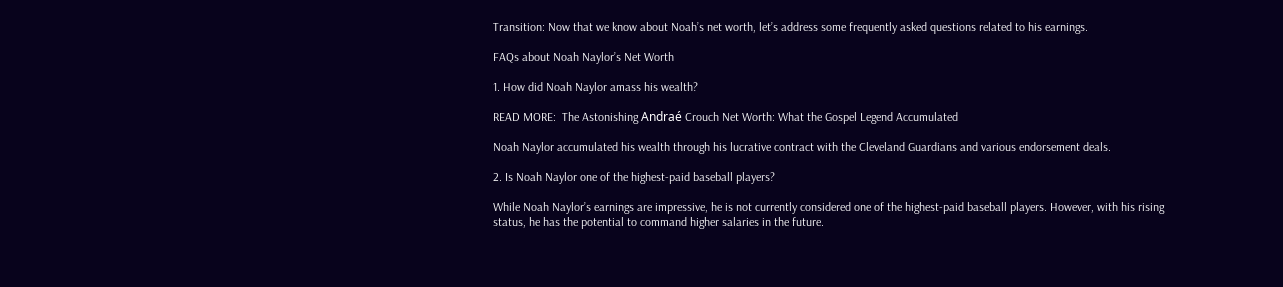Transition: Now that we know about Noah’s net worth, let’s address some frequently asked questions related to his earnings.

FAQs about Noah Naylor’s Net Worth

1. How did Noah Naylor amass his wealth?

READ MORE:  The Astonishing Andraé Crouch Net Worth: What the Gospel Legend Accumulated

Noah Naylor accumulated his wealth through his lucrative contract with the Cleveland Guardians and various endorsement deals.

2. Is Noah Naylor one of the highest-paid baseball players?

While Noah Naylor’s earnings are impressive, he is not currently considered one of the highest-paid baseball players. However, with his rising status, he has the potential to command higher salaries in the future.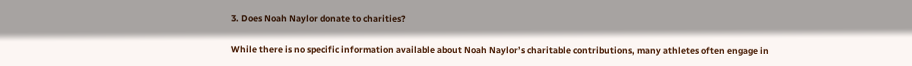3. Does Noah Naylor donate to charities?

While there is no specific information available about Noah Naylor’s charitable contributions, many athletes often engage in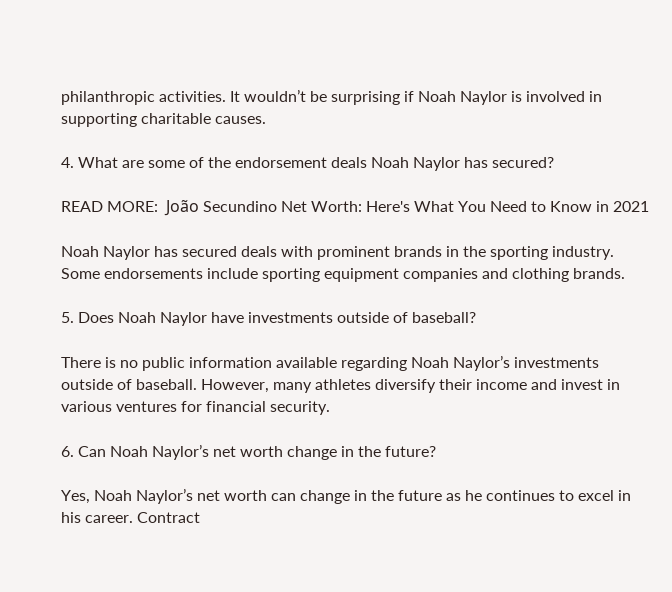philanthropic activities. It wouldn’t be surprising if Noah Naylor is involved in supporting charitable causes.

4. What are some of the endorsement deals Noah Naylor has secured?

READ MORE:  João Secundino Net Worth: Here's What You Need to Know in 2021

Noah Naylor has secured deals with prominent brands in the sporting industry. Some endorsements include sporting equipment companies and clothing brands.

5. Does Noah Naylor have investments outside of baseball?

There is no public information available regarding Noah Naylor’s investments outside of baseball. However, many athletes diversify their income and invest in various ventures for financial security.

6. Can Noah Naylor’s net worth change in the future?

Yes, Noah Naylor’s net worth can change in the future as he continues to excel in his career. Contract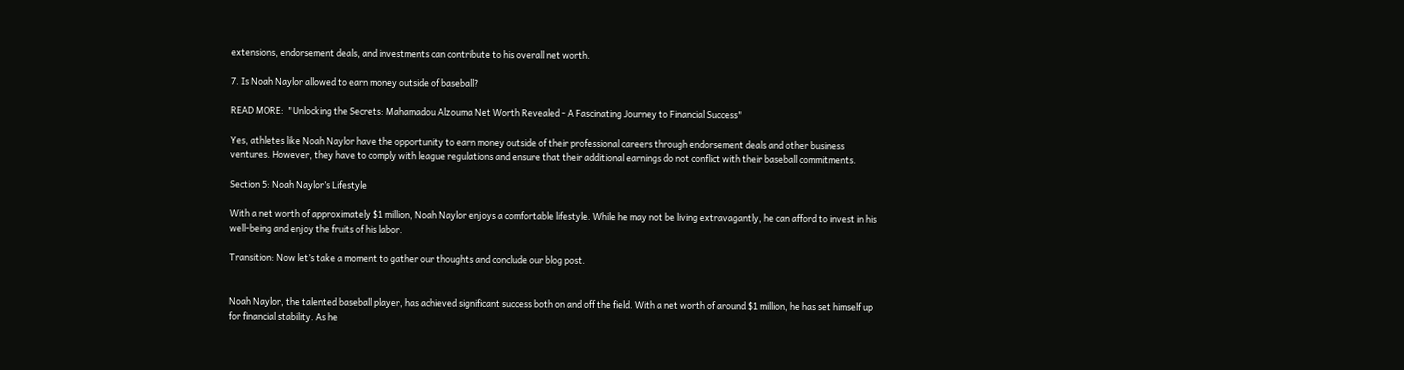extensions, endorsement deals, and investments can contribute to his overall net worth.

7. Is Noah Naylor allowed to earn money outside of baseball?

READ MORE:  "Unlocking the Secrets: Mahamadou Alzouma Net Worth Revealed - A Fascinating Journey to Financial Success"

Yes, athletes like Noah Naylor have the opportunity to earn money outside of their professional careers through endorsement deals and other business ventures. However, they have to comply with league regulations and ensure that their additional earnings do not conflict with their baseball commitments.

Section 5: Noah Naylor’s Lifestyle

With a net worth of approximately $1 million, Noah Naylor enjoys a comfortable lifestyle. While he may not be living extravagantly, he can afford to invest in his well-being and enjoy the fruits of his labor.

Transition: Now let’s take a moment to gather our thoughts and conclude our blog post.


Noah Naylor, the talented baseball player, has achieved significant success both on and off the field. With a net worth of around $1 million, he has set himself up for financial stability. As he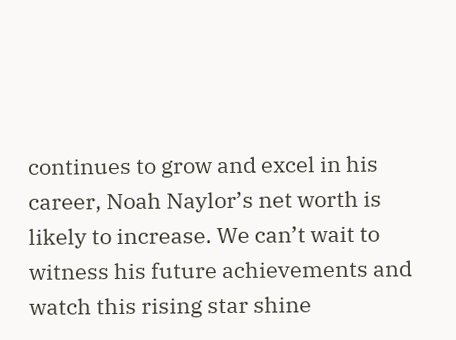continues to grow and excel in his career, Noah Naylor’s net worth is likely to increase. We can’t wait to witness his future achievements and watch this rising star shine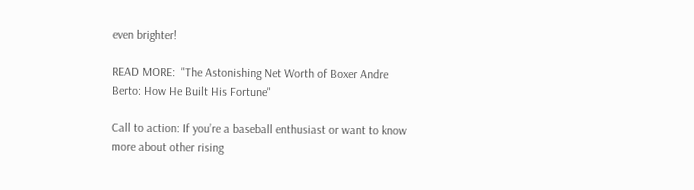even brighter!

READ MORE:  "The Astonishing Net Worth of Boxer Andre Berto: How He Built His Fortune"

Call to action: If you’re a baseball enthusiast or want to know more about other rising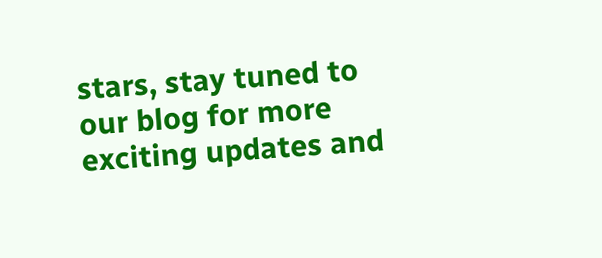stars, stay tuned to our blog for more exciting updates and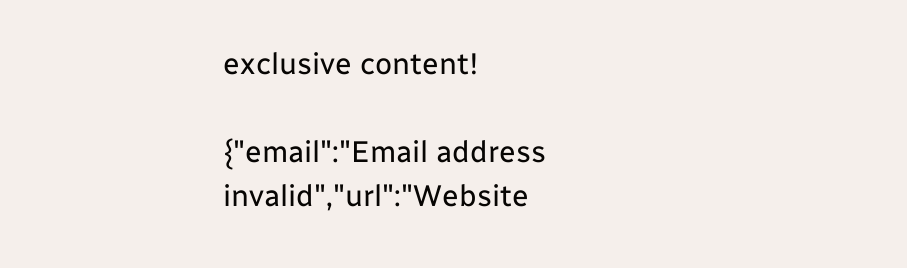exclusive content!

{"email":"Email address invalid","url":"Website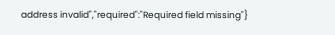address invalid","required":"Required field missing"}